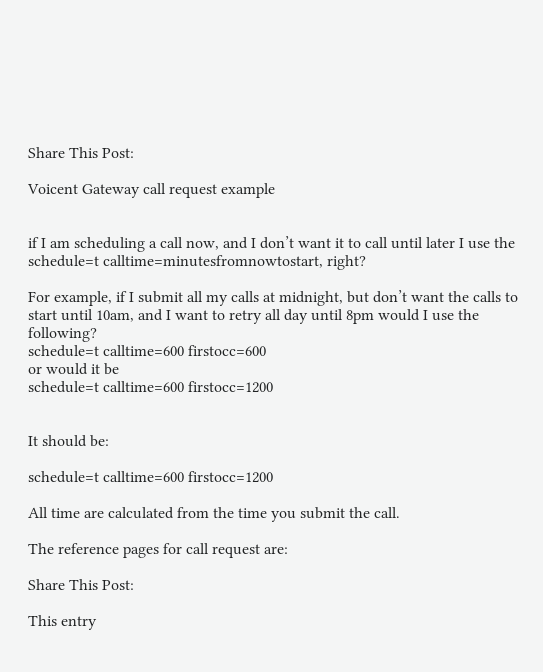Share This Post:

Voicent Gateway call request example


if I am scheduling a call now, and I don’t want it to call until later I use the schedule=t calltime=minutesfromnowtostart, right?

For example, if I submit all my calls at midnight, but don’t want the calls to start until 10am, and I want to retry all day until 8pm would I use the following?
schedule=t calltime=600 firstocc=600
or would it be
schedule=t calltime=600 firstocc=1200


It should be:

schedule=t calltime=600 firstocc=1200

All time are calculated from the time you submit the call.

The reference pages for call request are:

Share This Post:

This entry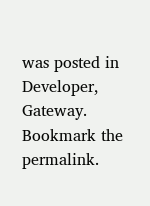was posted in Developer, Gateway. Bookmark the permalink.